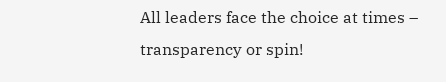All leaders face the choice at times – transparency or spin!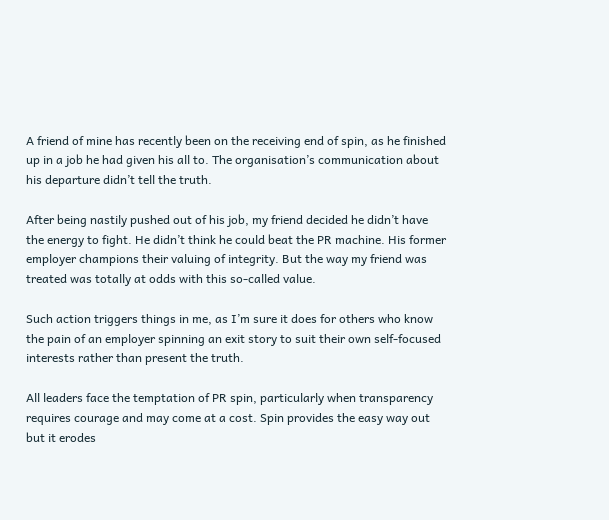A friend of mine has recently been on the receiving end of spin, as he finished up in a job he had given his all to. The organisation’s communication about his departure didn’t tell the truth.

After being nastily pushed out of his job, my friend decided he didn’t have the energy to fight. He didn’t think he could beat the PR machine. His former employer champions their valuing of integrity. But the way my friend was treated was totally at odds with this so-called value.

Such action triggers things in me, as I’m sure it does for others who know the pain of an employer spinning an exit story to suit their own self-focused interests rather than present the truth.

All leaders face the temptation of PR spin, particularly when transparency requires courage and may come at a cost. Spin provides the easy way out but it erodes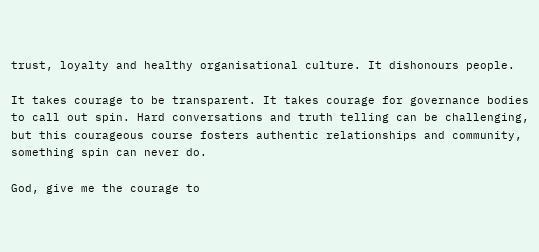trust, loyalty and healthy organisational culture. It dishonours people.

It takes courage to be transparent. It takes courage for governance bodies to call out spin. Hard conversations and truth telling can be challenging, but this courageous course fosters authentic relationships and community, something spin can never do.

God, give me the courage to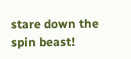stare down the spin beast!